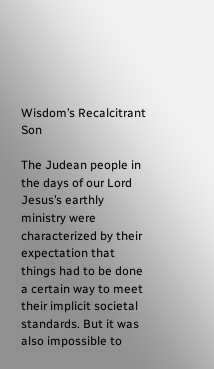Wisdom’s Recalcitrant Son

The Judean people in the days of our Lord Jesus’s earthly ministry were characterized by their expectation that things had to be done a certain way to meet their implicit societal standards. But it was also impossible to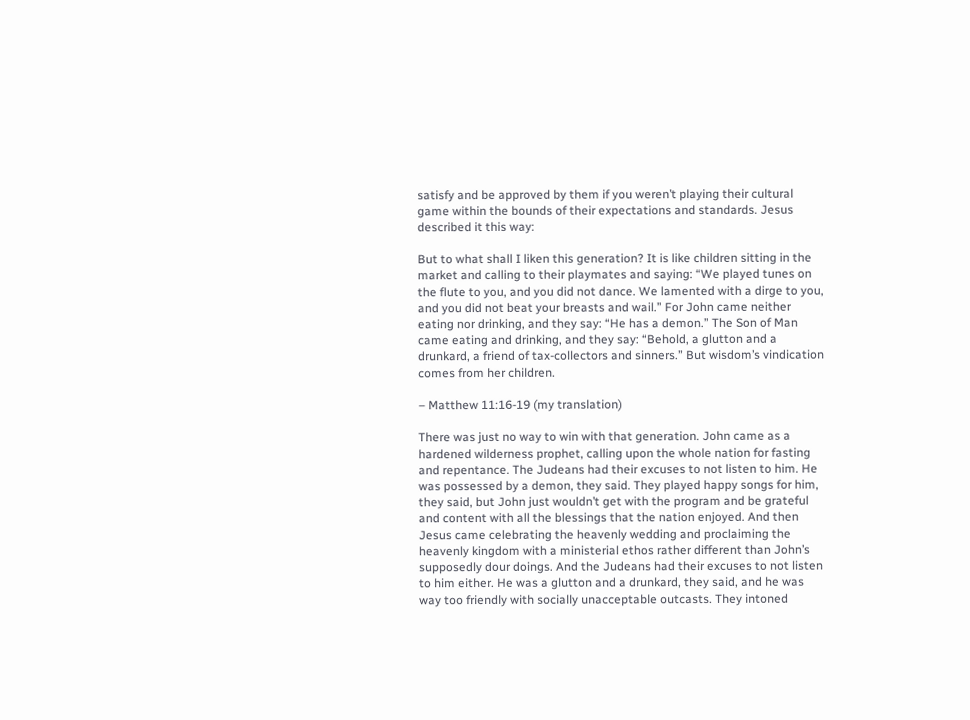satisfy and be approved by them if you weren’t playing their cultural game within the bounds of their expectations and standards. Jesus described it this way:

But to what shall I liken this generation? It is like children sitting in the market and calling to their playmates and saying: “We played tunes on the flute to you, and you did not dance. We lamented with a dirge to you, and you did not beat your breasts and wail.” For John came neither eating nor drinking, and they say: “He has a demon.” The Son of Man came eating and drinking, and they say: “Behold, a glutton and a drunkard, a friend of tax-collectors and sinners.” But wisdom’s vindication comes from her children.

– Matthew 11:16-19 (my translation)

There was just no way to win with that generation. John came as a hardened wilderness prophet, calling upon the whole nation for fasting and repentance. The Judeans had their excuses to not listen to him. He was possessed by a demon, they said. They played happy songs for him, they said, but John just wouldn’t get with the program and be grateful and content with all the blessings that the nation enjoyed. And then Jesus came celebrating the heavenly wedding and proclaiming the heavenly kingdom with a ministerial ethos rather different than John’s supposedly dour doings. And the Judeans had their excuses to not listen to him either. He was a glutton and a drunkard, they said, and he was way too friendly with socially unacceptable outcasts. They intoned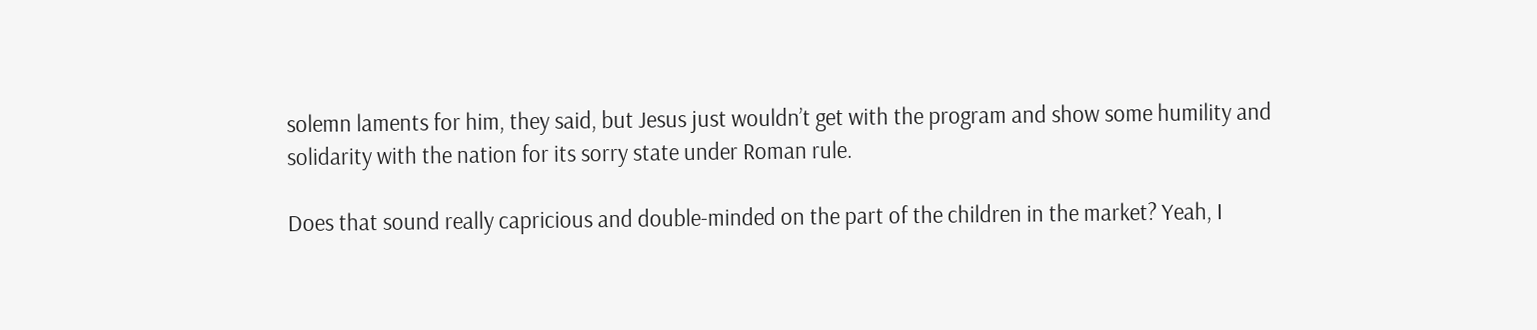solemn laments for him, they said, but Jesus just wouldn’t get with the program and show some humility and solidarity with the nation for its sorry state under Roman rule.

Does that sound really capricious and double-minded on the part of the children in the market? Yeah, I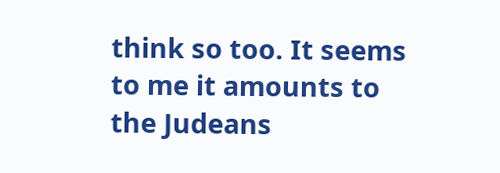think so too. It seems to me it amounts to the Judeans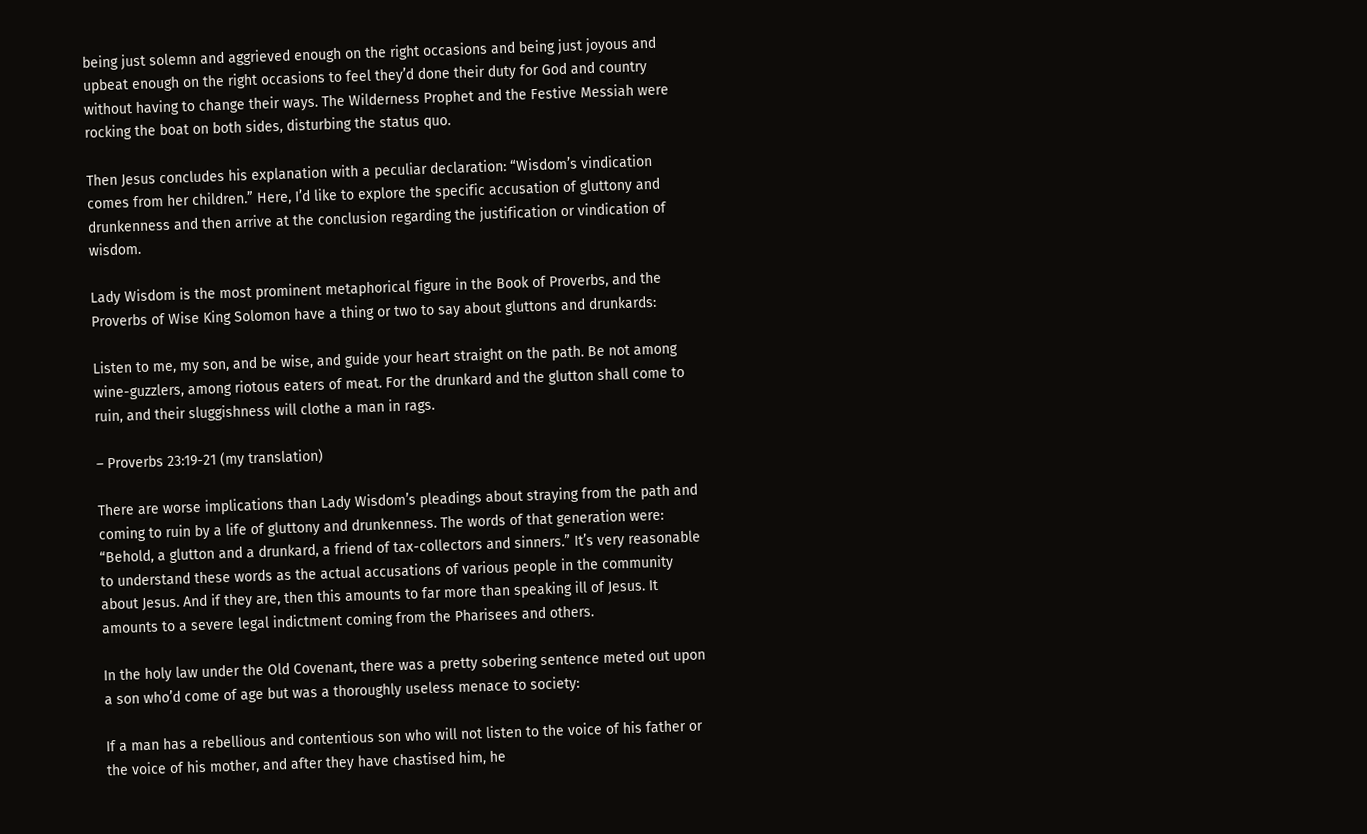being just solemn and aggrieved enough on the right occasions and being just joyous and upbeat enough on the right occasions to feel they’d done their duty for God and country without having to change their ways. The Wilderness Prophet and the Festive Messiah were rocking the boat on both sides, disturbing the status quo.

Then Jesus concludes his explanation with a peculiar declaration: “Wisdom’s vindication comes from her children.” Here, I’d like to explore the specific accusation of gluttony and drunkenness and then arrive at the conclusion regarding the justification or vindication of wisdom.

Lady Wisdom is the most prominent metaphorical figure in the Book of Proverbs, and the Proverbs of Wise King Solomon have a thing or two to say about gluttons and drunkards:

Listen to me, my son, and be wise, and guide your heart straight on the path. Be not among wine-guzzlers, among riotous eaters of meat. For the drunkard and the glutton shall come to ruin, and their sluggishness will clothe a man in rags.

– Proverbs 23:19-21 (my translation)

There are worse implications than Lady Wisdom’s pleadings about straying from the path and coming to ruin by a life of gluttony and drunkenness. The words of that generation were: “Behold, a glutton and a drunkard, a friend of tax-collectors and sinners.” It’s very reasonable to understand these words as the actual accusations of various people in the community about Jesus. And if they are, then this amounts to far more than speaking ill of Jesus. It amounts to a severe legal indictment coming from the Pharisees and others.

In the holy law under the Old Covenant, there was a pretty sobering sentence meted out upon a son who’d come of age but was a thoroughly useless menace to society:

If a man has a rebellious and contentious son who will not listen to the voice of his father or the voice of his mother, and after they have chastised him, he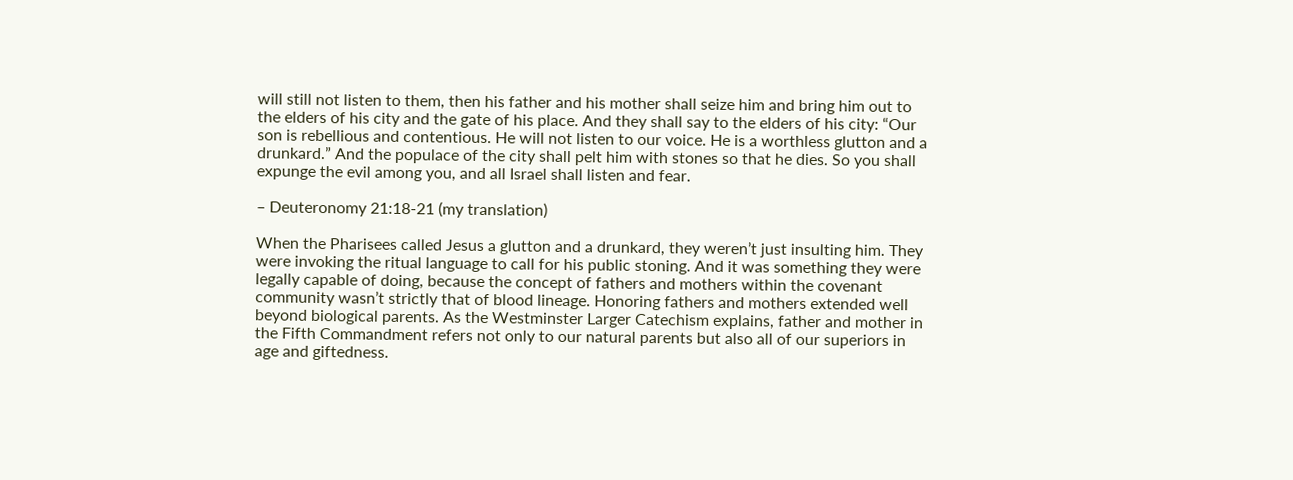will still not listen to them, then his father and his mother shall seize him and bring him out to the elders of his city and the gate of his place. And they shall say to the elders of his city: “Our son is rebellious and contentious. He will not listen to our voice. He is a worthless glutton and a drunkard.” And the populace of the city shall pelt him with stones so that he dies. So you shall expunge the evil among you, and all Israel shall listen and fear.

– Deuteronomy 21:18-21 (my translation)

When the Pharisees called Jesus a glutton and a drunkard, they weren’t just insulting him. They were invoking the ritual language to call for his public stoning. And it was something they were legally capable of doing, because the concept of fathers and mothers within the covenant community wasn’t strictly that of blood lineage. Honoring fathers and mothers extended well beyond biological parents. As the Westminster Larger Catechism explains, father and mother in the Fifth Commandment refers not only to our natural parents but also all of our superiors in age and giftedness.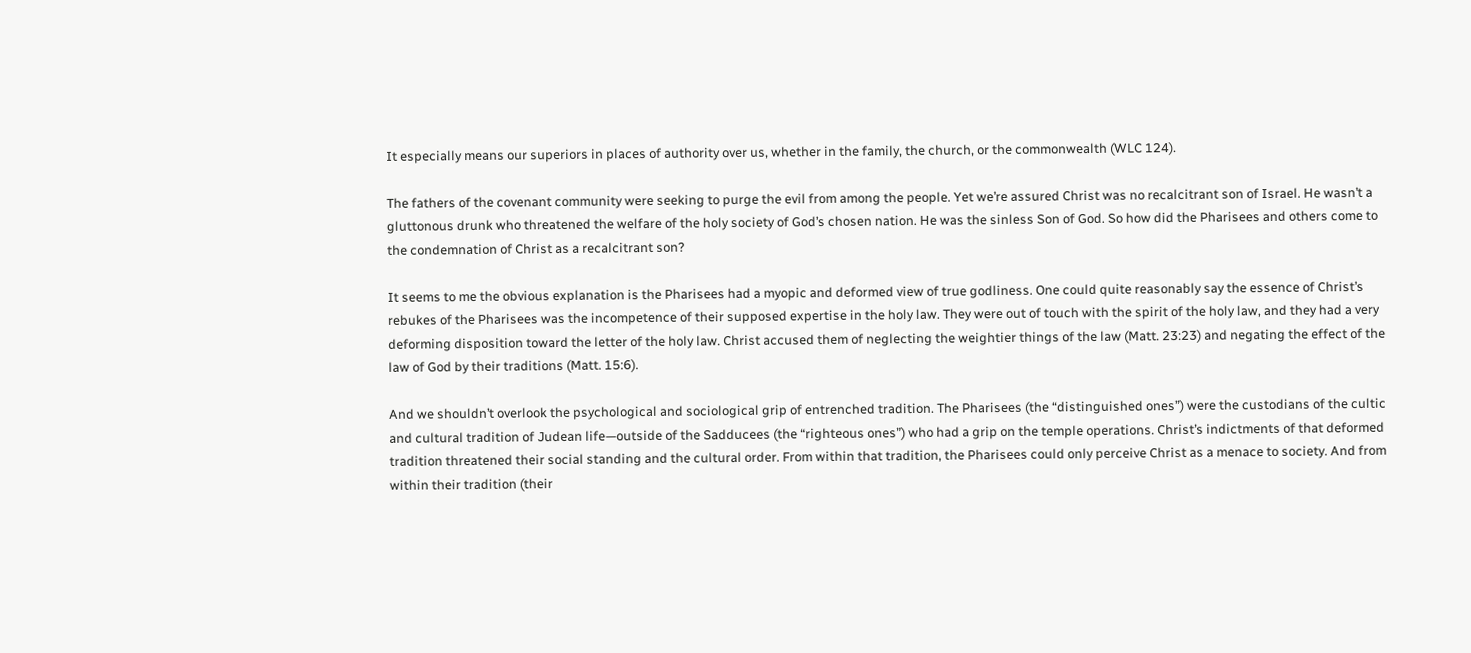It especially means our superiors in places of authority over us, whether in the family, the church, or the commonwealth (WLC 124).

The fathers of the covenant community were seeking to purge the evil from among the people. Yet we’re assured Christ was no recalcitrant son of Israel. He wasn’t a gluttonous drunk who threatened the welfare of the holy society of God’s chosen nation. He was the sinless Son of God. So how did the Pharisees and others come to the condemnation of Christ as a recalcitrant son?

It seems to me the obvious explanation is the Pharisees had a myopic and deformed view of true godliness. One could quite reasonably say the essence of Christ’s rebukes of the Pharisees was the incompetence of their supposed expertise in the holy law. They were out of touch with the spirit of the holy law, and they had a very deforming disposition toward the letter of the holy law. Christ accused them of neglecting the weightier things of the law (Matt. 23:23) and negating the effect of the law of God by their traditions (Matt. 15:6).

And we shouldn’t overlook the psychological and sociological grip of entrenched tradition. The Pharisees (the “distinguished ones”) were the custodians of the cultic and cultural tradition of Judean life—outside of the Sadducees (the “righteous ones”) who had a grip on the temple operations. Christ’s indictments of that deformed tradition threatened their social standing and the cultural order. From within that tradition, the Pharisees could only perceive Christ as a menace to society. And from within their tradition (their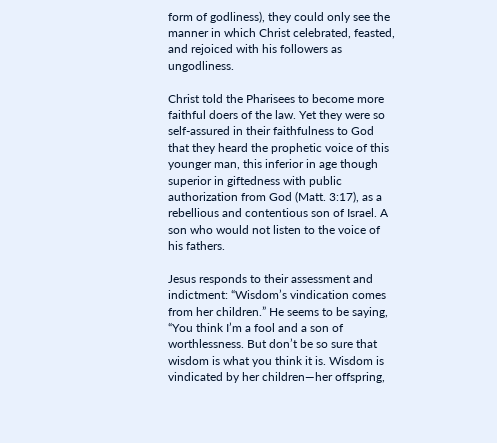form of godliness), they could only see the manner in which Christ celebrated, feasted, and rejoiced with his followers as ungodliness.

Christ told the Pharisees to become more faithful doers of the law. Yet they were so self-assured in their faithfulness to God that they heard the prophetic voice of this younger man, this inferior in age though superior in giftedness with public authorization from God (Matt. 3:17), as a rebellious and contentious son of Israel. A son who would not listen to the voice of his fathers.

Jesus responds to their assessment and indictment: “Wisdom’s vindication comes from her children.” He seems to be saying, “You think I’m a fool and a son of worthlessness. But don’t be so sure that wisdom is what you think it is. Wisdom is vindicated by her children—her offspring,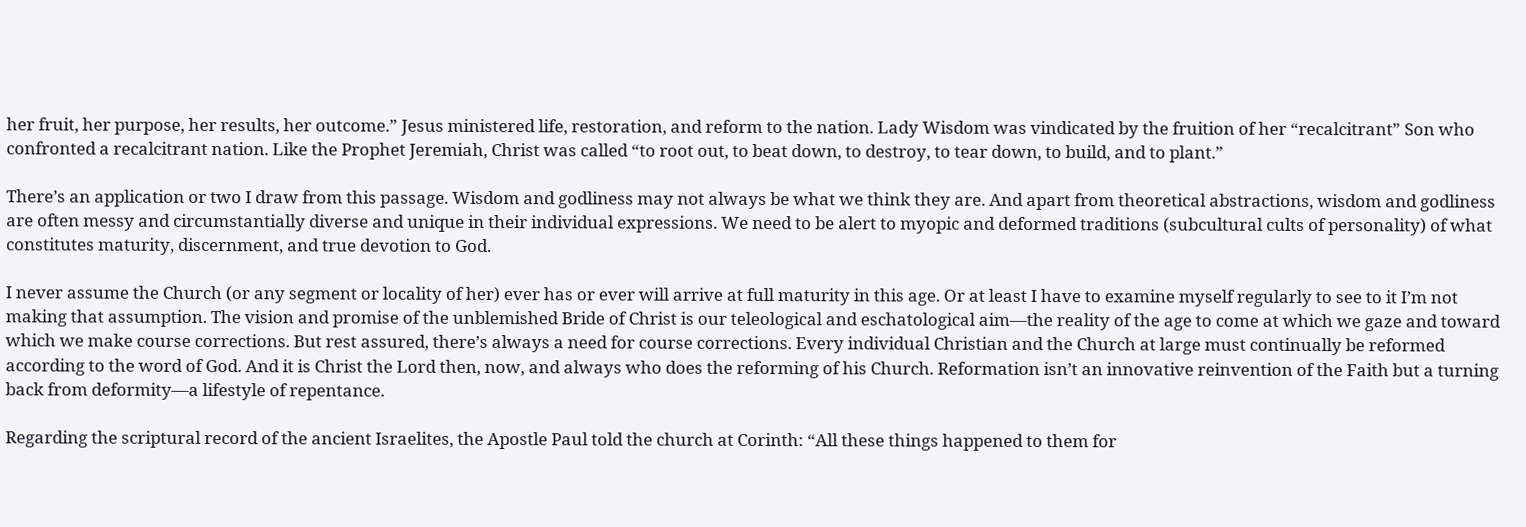her fruit, her purpose, her results, her outcome.” Jesus ministered life, restoration, and reform to the nation. Lady Wisdom was vindicated by the fruition of her “recalcitrant” Son who confronted a recalcitrant nation. Like the Prophet Jeremiah, Christ was called “to root out, to beat down, to destroy, to tear down, to build, and to plant.”

There’s an application or two I draw from this passage. Wisdom and godliness may not always be what we think they are. And apart from theoretical abstractions, wisdom and godliness are often messy and circumstantially diverse and unique in their individual expressions. We need to be alert to myopic and deformed traditions (subcultural cults of personality) of what constitutes maturity, discernment, and true devotion to God.

I never assume the Church (or any segment or locality of her) ever has or ever will arrive at full maturity in this age. Or at least I have to examine myself regularly to see to it I’m not making that assumption. The vision and promise of the unblemished Bride of Christ is our teleological and eschatological aim—the reality of the age to come at which we gaze and toward which we make course corrections. But rest assured, there’s always a need for course corrections. Every individual Christian and the Church at large must continually be reformed according to the word of God. And it is Christ the Lord then, now, and always who does the reforming of his Church. Reformation isn’t an innovative reinvention of the Faith but a turning back from deformity—a lifestyle of repentance.

Regarding the scriptural record of the ancient Israelites, the Apostle Paul told the church at Corinth: “All these things happened to them for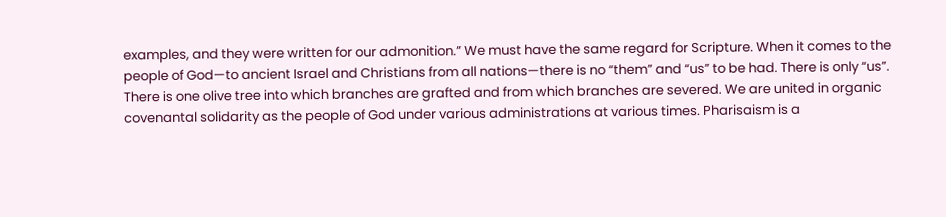examples, and they were written for our admonition.” We must have the same regard for Scripture. When it comes to the people of God—to ancient Israel and Christians from all nations—there is no “them” and “us” to be had. There is only “us”. There is one olive tree into which branches are grafted and from which branches are severed. We are united in organic covenantal solidarity as the people of God under various administrations at various times. Pharisaism is a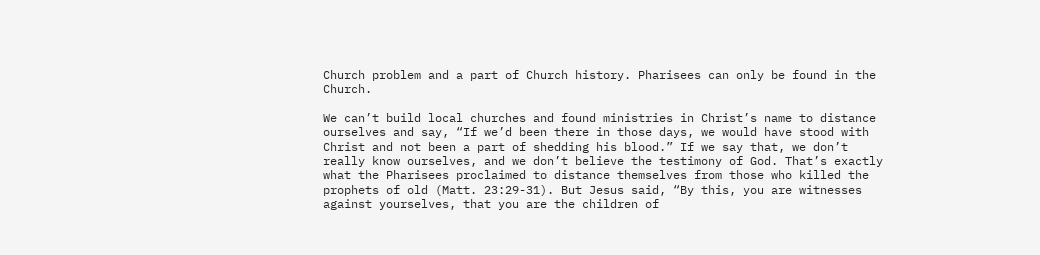Church problem and a part of Church history. Pharisees can only be found in the Church.

We can’t build local churches and found ministries in Christ’s name to distance ourselves and say, “If we’d been there in those days, we would have stood with Christ and not been a part of shedding his blood.” If we say that, we don’t really know ourselves, and we don’t believe the testimony of God. That’s exactly what the Pharisees proclaimed to distance themselves from those who killed the prophets of old (Matt. 23:29-31). But Jesus said, “By this, you are witnesses against yourselves, that you are the children of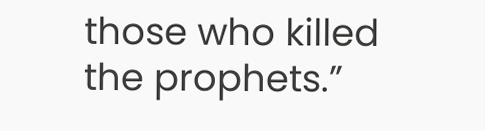those who killed the prophets.”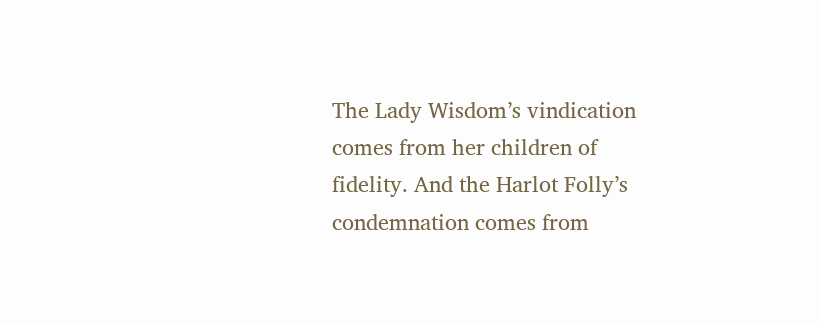The Lady Wisdom’s vindication comes from her children of fidelity. And the Harlot Folly’s condemnation comes from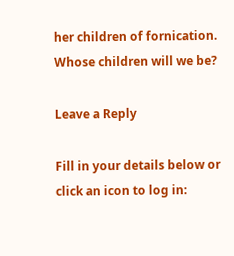her children of fornication. Whose children will we be?

Leave a Reply

Fill in your details below or click an icon to log in: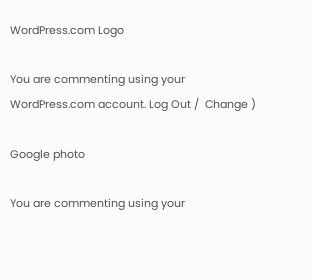WordPress.com Logo

You are commenting using your WordPress.com account. Log Out /  Change )

Google photo

You are commenting using your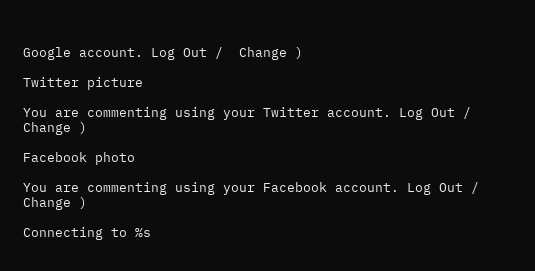Google account. Log Out /  Change )

Twitter picture

You are commenting using your Twitter account. Log Out /  Change )

Facebook photo

You are commenting using your Facebook account. Log Out /  Change )

Connecting to %s